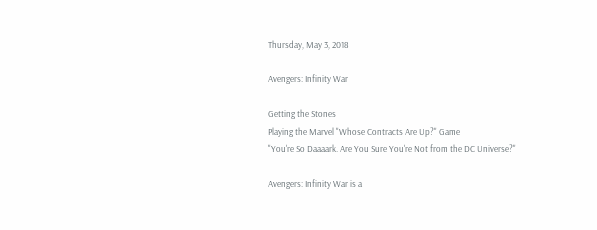Thursday, May 3, 2018

Avengers: Infinity War

Getting the Stones
Playing the Marvel "Whose Contracts Are Up?" Game
"You're So Daaaark. Are You Sure You're Not from the DC Universe?"

Avengers: Infinity War is a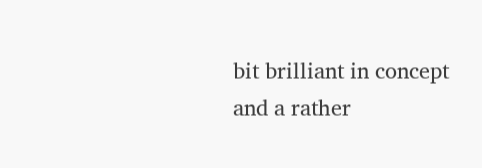bit brilliant in concept and a rather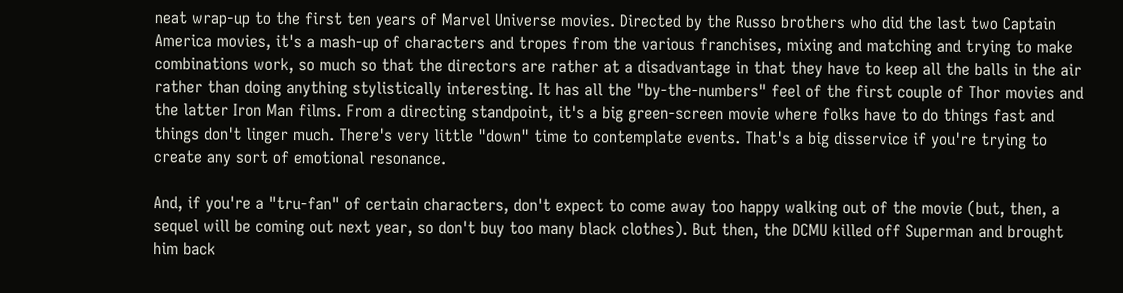neat wrap-up to the first ten years of Marvel Universe movies. Directed by the Russo brothers who did the last two Captain America movies, it's a mash-up of characters and tropes from the various franchises, mixing and matching and trying to make combinations work, so much so that the directors are rather at a disadvantage in that they have to keep all the balls in the air rather than doing anything stylistically interesting. It has all the "by-the-numbers" feel of the first couple of Thor movies and the latter Iron Man films. From a directing standpoint, it's a big green-screen movie where folks have to do things fast and things don't linger much. There's very little "down" time to contemplate events. That's a big disservice if you're trying to create any sort of emotional resonance.

And, if you're a "tru-fan" of certain characters, don't expect to come away too happy walking out of the movie (but, then, a sequel will be coming out next year, so don't buy too many black clothes). But then, the DCMU killed off Superman and brought him back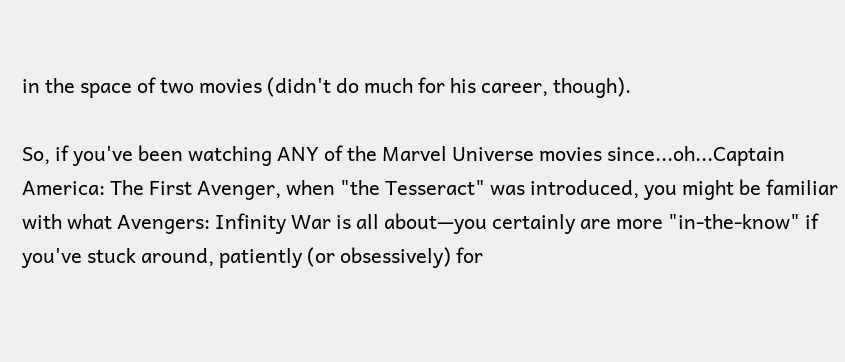in the space of two movies (didn't do much for his career, though).

So, if you've been watching ANY of the Marvel Universe movies since...oh...Captain America: The First Avenger, when "the Tesseract" was introduced, you might be familiar with what Avengers: Infinity War is all about—you certainly are more "in-the-know" if you've stuck around, patiently (or obsessively) for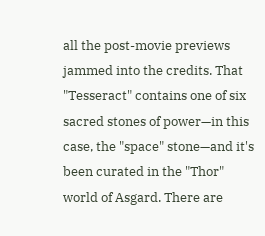all the post-movie previews jammed into the credits. That "Tesseract" contains one of six sacred stones of power—in this case, the "space" stone—and it's been curated in the "Thor" world of Asgard. There are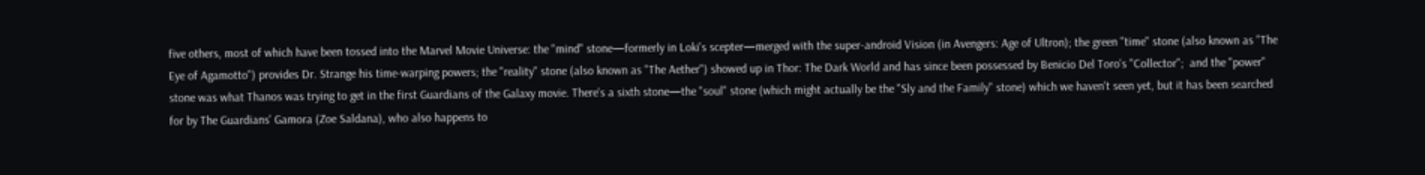five others, most of which have been tossed into the Marvel Movie Universe: the "mind" stone—formerly in Loki's scepter—merged with the super-android Vision (in Avengers: Age of Ultron); the green "time" stone (also known as "The Eye of Agamotto") provides Dr. Strange his time-warping powers; the "reality" stone (also known as "The Aether") showed up in Thor: The Dark World and has since been possessed by Benicio Del Toro's "Collector";  and the "power" stone was what Thanos was trying to get in the first Guardians of the Galaxy movie. There's a sixth stone—the "soul" stone (which might actually be the "Sly and the Family" stone) which we haven't seen yet, but it has been searched for by The Guardians' Gamora (Zoe Saldana), who also happens to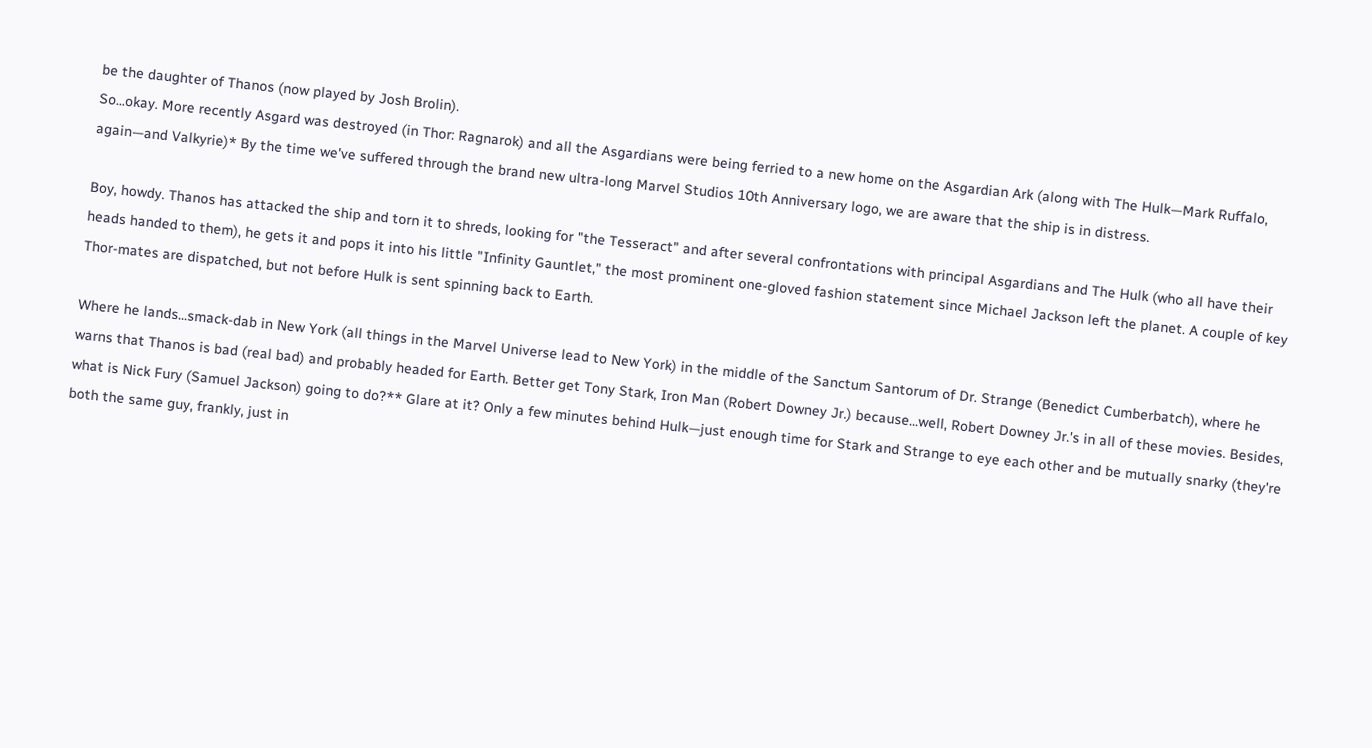be the daughter of Thanos (now played by Josh Brolin).
So...okay. More recently Asgard was destroyed (in Thor: Ragnarok) and all the Asgardians were being ferried to a new home on the Asgardian Ark (along with The Hulk—Mark Ruffalo, again—and Valkyrie)* By the time we've suffered through the brand new ultra-long Marvel Studios 10th Anniversary logo, we are aware that the ship is in distress.

Boy, howdy. Thanos has attacked the ship and torn it to shreds, looking for "the Tesseract" and after several confrontations with principal Asgardians and The Hulk (who all have their heads handed to them), he gets it and pops it into his little "Infinity Gauntlet," the most prominent one-gloved fashion statement since Michael Jackson left the planet. A couple of key Thor-mates are dispatched, but not before Hulk is sent spinning back to Earth.

Where he lands...smack-dab in New York (all things in the Marvel Universe lead to New York) in the middle of the Sanctum Santorum of Dr. Strange (Benedict Cumberbatch), where he warns that Thanos is bad (real bad) and probably headed for Earth. Better get Tony Stark, Iron Man (Robert Downey Jr.) because...well, Robert Downey Jr.'s in all of these movies. Besides, what is Nick Fury (Samuel Jackson) going to do?** Glare at it? Only a few minutes behind Hulk—just enough time for Stark and Strange to eye each other and be mutually snarky (they're both the same guy, frankly, just in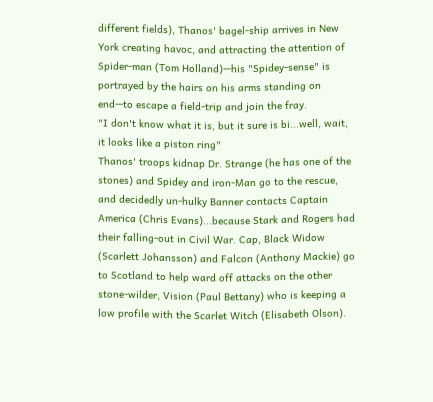different fields), Thanos' bagel-ship arrives in New York creating havoc, and attracting the attention of Spider-man (Tom Holland)—his "Spidey-sense" is portrayed by the hairs on his arms standing on end—to escape a field-trip and join the fray.
"I don't know what it is, but it sure is bi...well, wait, it looks like a piston ring"
Thanos' troops kidnap Dr. Strange (he has one of the stones) and Spidey and iron-Man go to the rescue, and decidedly un-hulky Banner contacts Captain America (Chris Evans)...because Stark and Rogers had their falling-out in Civil War. Cap, Black Widow (Scarlett Johansson) and Falcon (Anthony Mackie) go to Scotland to help ward off attacks on the other stone-wilder, Vision (Paul Bettany) who is keeping a low profile with the Scarlet Witch (Elisabeth Olson).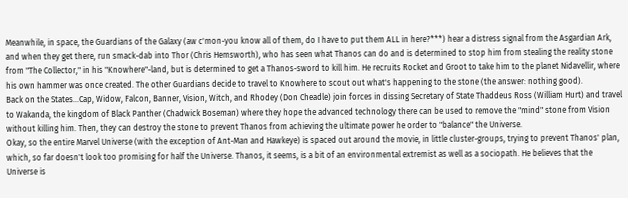Meanwhile, in space, the Guardians of the Galaxy (aw c'mon-you know all of them, do I have to put them ALL in here?***) hear a distress signal from the Asgardian Ark, and when they get there, run smack-dab into Thor (Chris Hemsworth), who has seen what Thanos can do and is determined to stop him from stealing the reality stone from "The Collector," in his "Knowhere"-land, but is determined to get a Thanos-sword to kill him. He recruits Rocket and Groot to take him to the planet Nidavellir, where his own hammer was once created. The other Guardians decide to travel to Knowhere to scout out what's happening to the stone (the answer: nothing good).
Back on the States...Cap, Widow, Falcon, Banner, Vision, Witch, and Rhodey (Don Cheadle) join forces in dissing Secretary of State Thaddeus Ross (William Hurt) and travel to Wakanda, the kingdom of Black Panther (Chadwick Boseman) where they hope the advanced technology there can be used to remove the "mind" stone from Vision without killing him. Then, they can destroy the stone to prevent Thanos from achieving the ultimate power he order to "balance" the Universe.
Okay, so the entire Marvel Universe (with the exception of Ant-Man and Hawkeye) is spaced out around the movie, in little cluster-groups, trying to prevent Thanos' plan, which, so far doesn't look too promising for half the Universe. Thanos, it seems, is a bit of an environmental extremist as well as a sociopath. He believes that the Universe is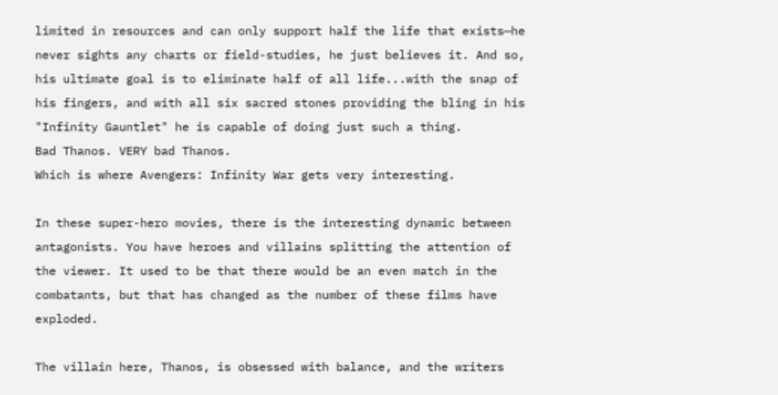limited in resources and can only support half the life that exists—he never sights any charts or field-studies, he just believes it. And so, his ultimate goal is to eliminate half of all life...with the snap of his fingers, and with all six sacred stones providing the bling in his "Infinity Gauntlet" he is capable of doing just such a thing.
Bad Thanos. VERY bad Thanos.
Which is where Avengers: Infinity War gets very interesting.

In these super-hero movies, there is the interesting dynamic between antagonists. You have heroes and villains splitting the attention of the viewer. It used to be that there would be an even match in the combatants, but that has changed as the number of these films have exploded.

The villain here, Thanos, is obsessed with balance, and the writers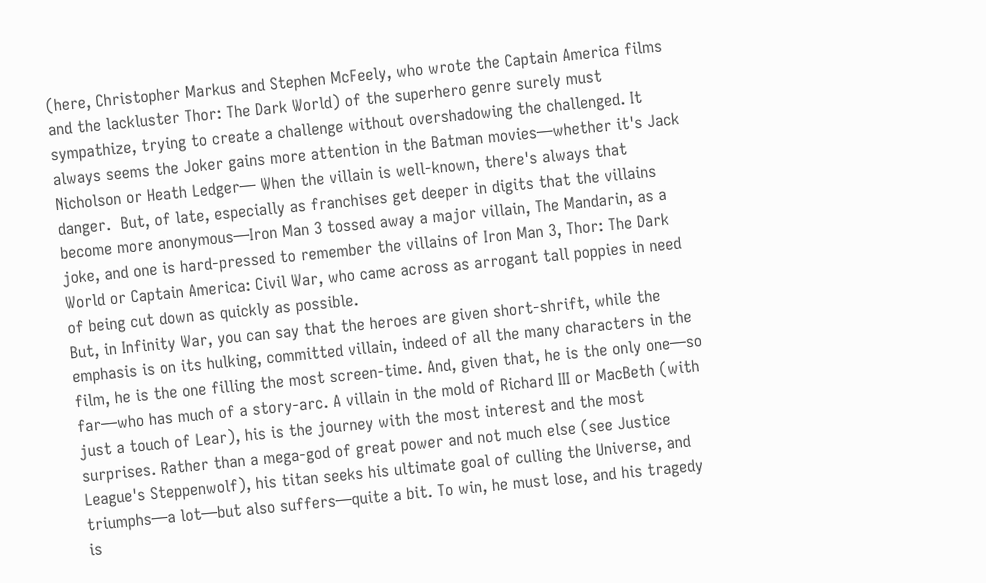(here, Christopher Markus and Stephen McFeely, who wrote the Captain America films and the lackluster Thor: The Dark World) of the superhero genre surely must sympathize, trying to create a challenge without overshadowing the challenged. It always seems the Joker gains more attention in the Batman movies—whether it's Jack Nicholson or Heath Ledger— When the villain is well-known, there's always that danger.  But, of late, especially as franchises get deeper in digits that the villains become more anonymous—Iron Man 3 tossed away a major villain, The Mandarin, as a joke, and one is hard-pressed to remember the villains of Iron Man 3, Thor: The Dark World or Captain America: Civil War, who came across as arrogant tall poppies in need of being cut down as quickly as possible.
But, in Infinity War, you can say that the heroes are given short-shrift, while the emphasis is on its hulking, committed villain, indeed of all the many characters in the film, he is the one filling the most screen-time. And, given that, he is the only one—so far—who has much of a story-arc. A villain in the mold of Richard III or MacBeth (with just a touch of Lear), his is the journey with the most interest and the most surprises. Rather than a mega-god of great power and not much else (see Justice League's Steppenwolf), his titan seeks his ultimate goal of culling the Universe, and triumphs—a lot—but also suffers—quite a bit. To win, he must lose, and his tragedy is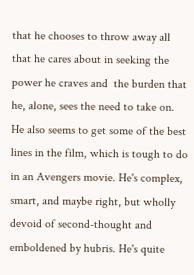that he chooses to throw away all that he cares about in seeking the power he craves and  the burden that he, alone, sees the need to take on.
He also seems to get some of the best lines in the film, which is tough to do in an Avengers movie. He's complex, smart, and maybe right, but wholly devoid of second-thought and emboldened by hubris. He's quite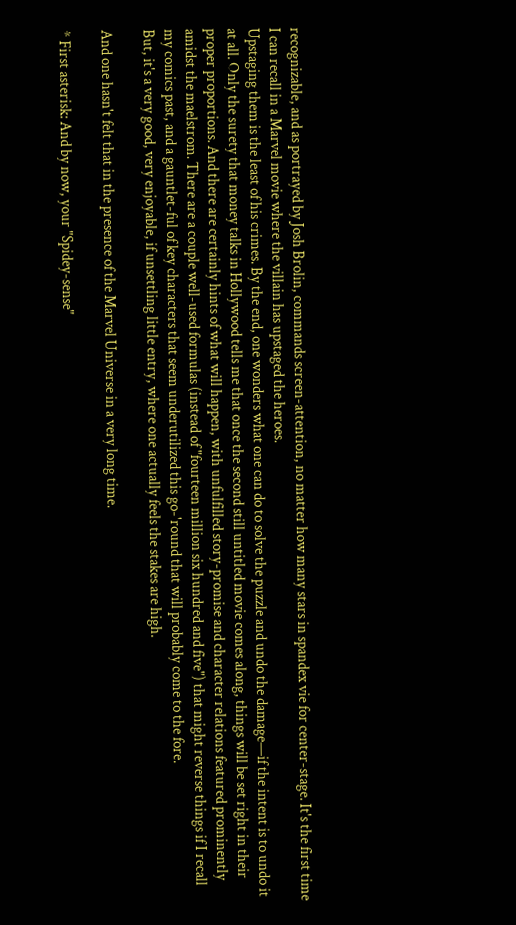recognizable, and as portrayed by Josh Brolin, commands screen-attention, no matter how many stars in spandex vie for center-stage. It's the first time I can recall in a Marvel movie where the villain has upstaged the heroes.
Upstaging them is the least of his crimes. By the end, one wonders what one can do to solve the puzzle and undo the damage—if the intent is to undo it at all. Only the surety that money talks in Hollywood tells me that once the second still untitled movie comes along, things will be set right in their proper proportions. And there are certainly hints of what will happen, with unfulfilled story-promise and character relations featured prominently amidst the maelstrom. There are a couple well-used formulas (instead of "fourteen million six hundred and five") that might reverse things if I recall my comics past, and a gauntlet-ful of key characters that seem underutilized this go-'round that will probably come to the fore.
But, it's a very good, very enjoyable, if unsettling little entry, where one actually feels the stakes are high.

And one hasn't felt that in the presence of the Marvel Universe in a very long time.

* First asterisk: And by now, your "Spidey-sense"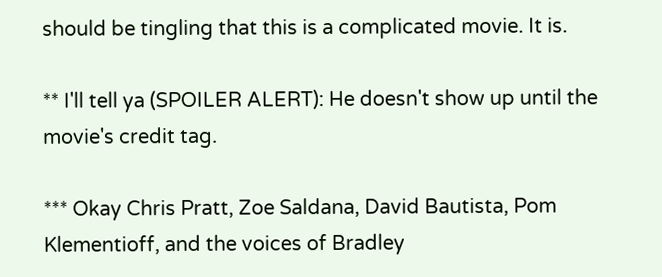should be tingling that this is a complicated movie. It is.

** I'll tell ya (SPOILER ALERT): He doesn't show up until the movie's credit tag.

*** Okay Chris Pratt, Zoe Saldana, David Bautista, Pom Klementioff, and the voices of Bradley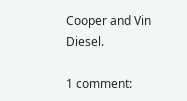Cooper and Vin Diesel.

1 comment: